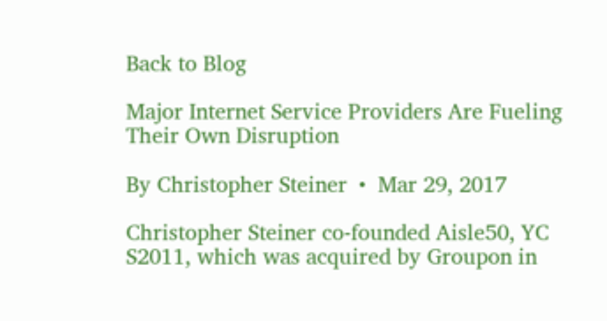Back to Blog

Major Internet Service Providers Are Fueling Their Own Disruption

By Christopher Steiner  •  Mar 29, 2017

Christopher Steiner co-founded Aisle50, YC S2011, which was acquired by Groupon in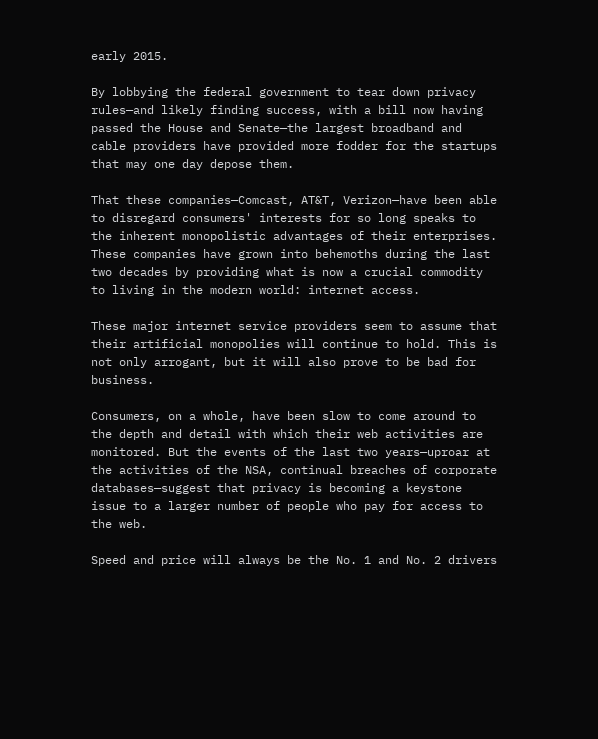early 2015.

By lobbying the federal government to tear down privacy rules—and likely finding success, with a bill now having passed the House and Senate—the largest broadband and cable providers have provided more fodder for the startups that may one day depose them.

That these companies—Comcast, AT&T, Verizon—have been able to disregard consumers' interests for so long speaks to the inherent monopolistic advantages of their enterprises. These companies have grown into behemoths during the last two decades by providing what is now a crucial commodity to living in the modern world: internet access.

These major internet service providers seem to assume that their artificial monopolies will continue to hold. This is not only arrogant, but it will also prove to be bad for business.

Consumers, on a whole, have been slow to come around to the depth and detail with which their web activities are monitored. But the events of the last two years—uproar at the activities of the NSA, continual breaches of corporate databases—suggest that privacy is becoming a keystone issue to a larger number of people who pay for access to the web.

Speed and price will always be the No. 1 and No. 2 drivers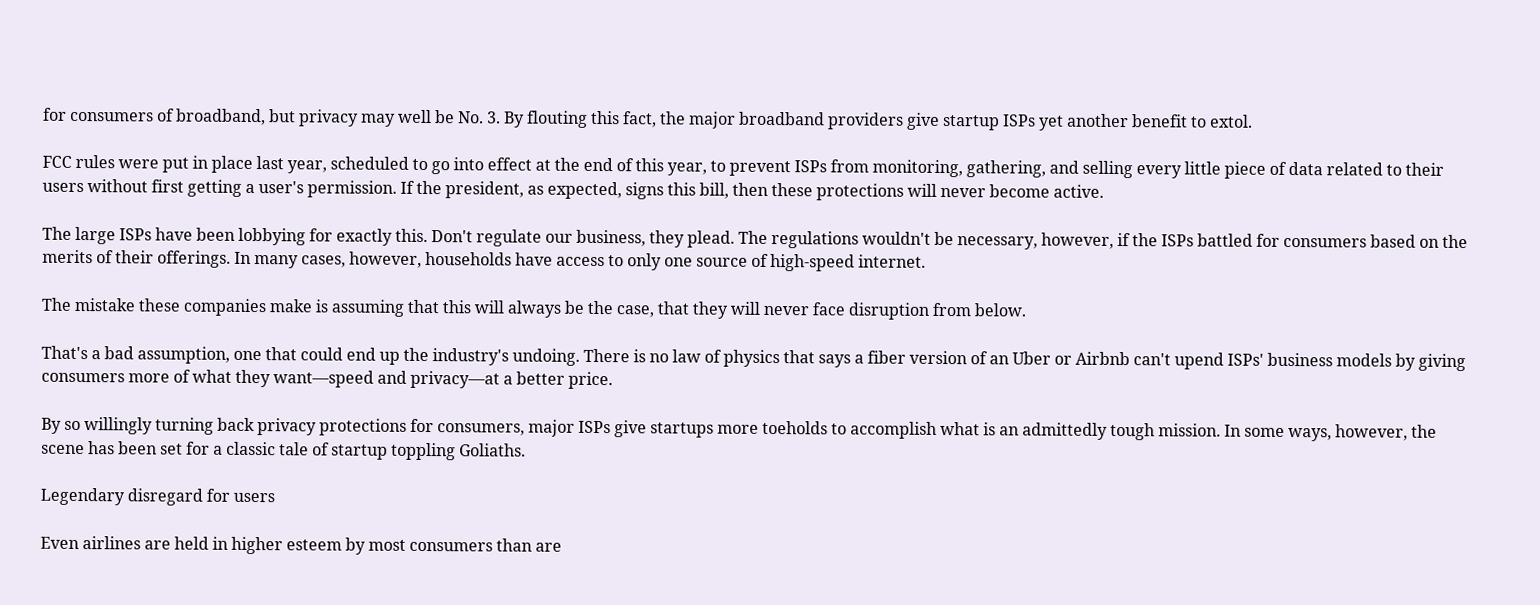for consumers of broadband, but privacy may well be No. 3. By flouting this fact, the major broadband providers give startup ISPs yet another benefit to extol.

FCC rules were put in place last year, scheduled to go into effect at the end of this year, to prevent ISPs from monitoring, gathering, and selling every little piece of data related to their users without first getting a user's permission. If the president, as expected, signs this bill, then these protections will never become active.

The large ISPs have been lobbying for exactly this. Don't regulate our business, they plead. The regulations wouldn't be necessary, however, if the ISPs battled for consumers based on the merits of their offerings. In many cases, however, households have access to only one source of high-speed internet.

The mistake these companies make is assuming that this will always be the case, that they will never face disruption from below.

That's a bad assumption, one that could end up the industry's undoing. There is no law of physics that says a fiber version of an Uber or Airbnb can't upend ISPs' business models by giving consumers more of what they want—speed and privacy—at a better price.

By so willingly turning back privacy protections for consumers, major ISPs give startups more toeholds to accomplish what is an admittedly tough mission. In some ways, however, the scene has been set for a classic tale of startup toppling Goliaths.

Legendary disregard for users

Even airlines are held in higher esteem by most consumers than are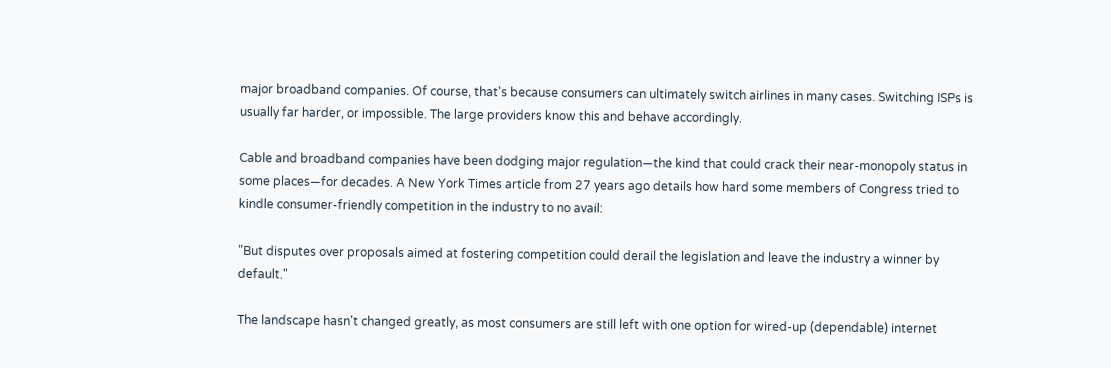major broadband companies. Of course, that's because consumers can ultimately switch airlines in many cases. Switching ISPs is usually far harder, or impossible. The large providers know this and behave accordingly.

Cable and broadband companies have been dodging major regulation—the kind that could crack their near-monopoly status in some places—for decades. A New York Times article from 27 years ago details how hard some members of Congress tried to kindle consumer-friendly competition in the industry to no avail:

"But disputes over proposals aimed at fostering competition could derail the legislation and leave the industry a winner by default."

The landscape hasn't changed greatly, as most consumers are still left with one option for wired-up (dependable) internet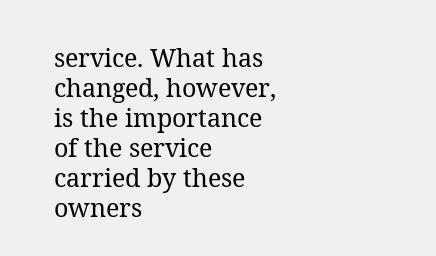service. What has changed, however, is the importance of the service carried by these owners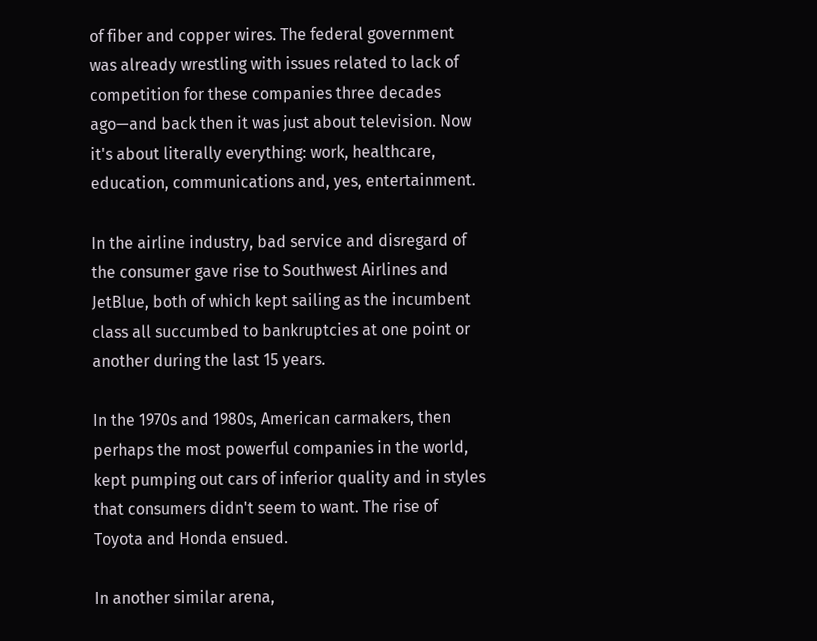of fiber and copper wires. The federal government was already wrestling with issues related to lack of competition for these companies three decades ago—and back then it was just about television. Now it's about literally everything: work, healthcare, education, communications and, yes, entertainment.

In the airline industry, bad service and disregard of the consumer gave rise to Southwest Airlines and JetBlue, both of which kept sailing as the incumbent class all succumbed to bankruptcies at one point or another during the last 15 years.

In the 1970s and 1980s, American carmakers, then perhaps the most powerful companies in the world, kept pumping out cars of inferior quality and in styles that consumers didn't seem to want. The rise of Toyota and Honda ensued.

In another similar arena,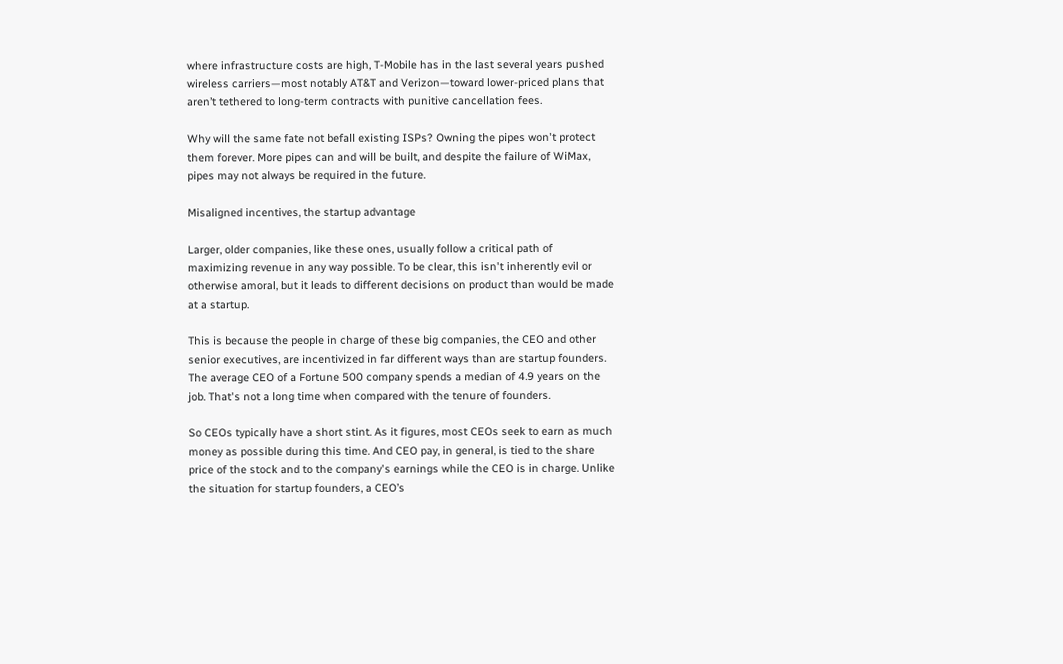where infrastructure costs are high, T-Mobile has in the last several years pushed wireless carriers—most notably AT&T and Verizon—toward lower-priced plans that aren’t tethered to long-term contracts with punitive cancellation fees.

Why will the same fate not befall existing ISPs? Owning the pipes won't protect them forever. More pipes can and will be built, and despite the failure of WiMax, pipes may not always be required in the future.

Misaligned incentives, the startup advantage

Larger, older companies, like these ones, usually follow a critical path of maximizing revenue in any way possible. To be clear, this isn't inherently evil or otherwise amoral, but it leads to different decisions on product than would be made at a startup.

This is because the people in charge of these big companies, the CEO and other senior executives, are incentivized in far different ways than are startup founders. The average CEO of a Fortune 500 company spends a median of 4.9 years on the job. That's not a long time when compared with the tenure of founders.

So CEOs typically have a short stint. As it figures, most CEOs seek to earn as much money as possible during this time. And CEO pay, in general, is tied to the share price of the stock and to the company's earnings while the CEO is in charge. Unlike the situation for startup founders, a CEO’s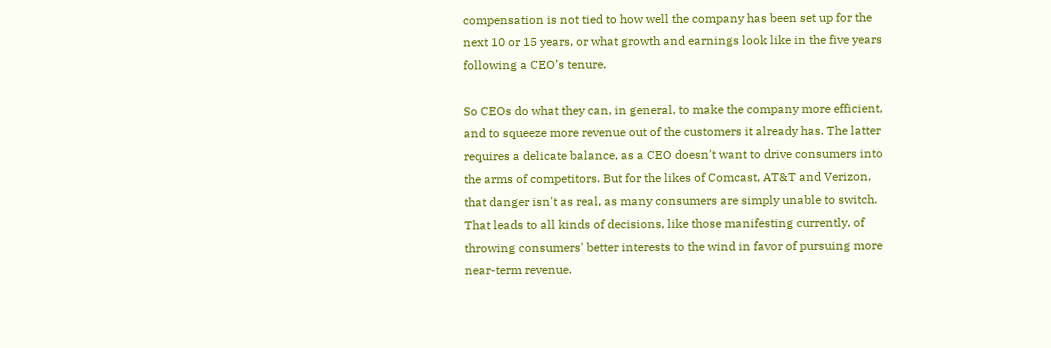compensation is not tied to how well the company has been set up for the next 10 or 15 years, or what growth and earnings look like in the five years following a CEO’s tenure.

So CEOs do what they can, in general, to make the company more efficient, and to squeeze more revenue out of the customers it already has. The latter requires a delicate balance, as a CEO doesn't want to drive consumers into the arms of competitors. But for the likes of Comcast, AT&T and Verizon, that danger isn't as real, as many consumers are simply unable to switch. That leads to all kinds of decisions, like those manifesting currently, of throwing consumers' better interests to the wind in favor of pursuing more near-term revenue.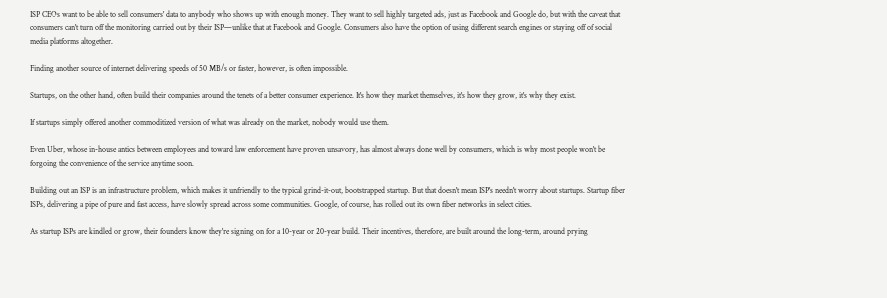ISP CEOs want to be able to sell consumers' data to anybody who shows up with enough money. They want to sell highly targeted ads, just as Facebook and Google do, but with the caveat that consumers can't turn off the monitoring carried out by their ISP—unlike that at Facebook and Google. Consumers also have the option of using different search engines or staying off of social media platforms altogether.

Finding another source of internet delivering speeds of 50 MB/s or faster, however, is often impossible.

Startups, on the other hand, often build their companies around the tenets of a better consumer experience. It's how they market themselves, it's how they grow, it's why they exist.

If startups simply offered another commoditized version of what was already on the market, nobody would use them.

Even Uber, whose in-house antics between employees and toward law enforcement have proven unsavory, has almost always done well by consumers, which is why most people won't be forgoing the convenience of the service anytime soon.

Building out an ISP is an infrastructure problem, which makes it unfriendly to the typical grind-it-out, bootstrapped startup. But that doesn't mean ISP's needn't worry about startups. Startup fiber ISPs, delivering a pipe of pure and fast access, have slowly spread across some communities. Google, of course, has rolled out its own fiber networks in select cities.

As startup ISPs are kindled or grow, their founders know they're signing on for a 10-year or 20-year build. Their incentives, therefore, are built around the long-term, around prying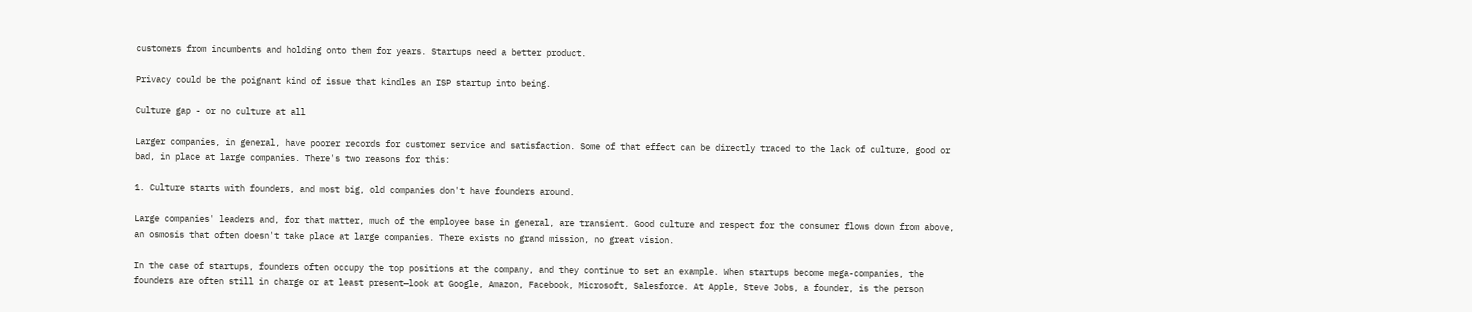customers from incumbents and holding onto them for years. Startups need a better product.

Privacy could be the poignant kind of issue that kindles an ISP startup into being.

Culture gap - or no culture at all

Larger companies, in general, have poorer records for customer service and satisfaction. Some of that effect can be directly traced to the lack of culture, good or bad, in place at large companies. There's two reasons for this:

1. Culture starts with founders, and most big, old companies don't have founders around.

Large companies' leaders and, for that matter, much of the employee base in general, are transient. Good culture and respect for the consumer flows down from above, an osmosis that often doesn't take place at large companies. There exists no grand mission, no great vision.

In the case of startups, founders often occupy the top positions at the company, and they continue to set an example. When startups become mega-companies, the founders are often still in charge or at least present—look at Google, Amazon, Facebook, Microsoft, Salesforce. At Apple, Steve Jobs, a founder, is the person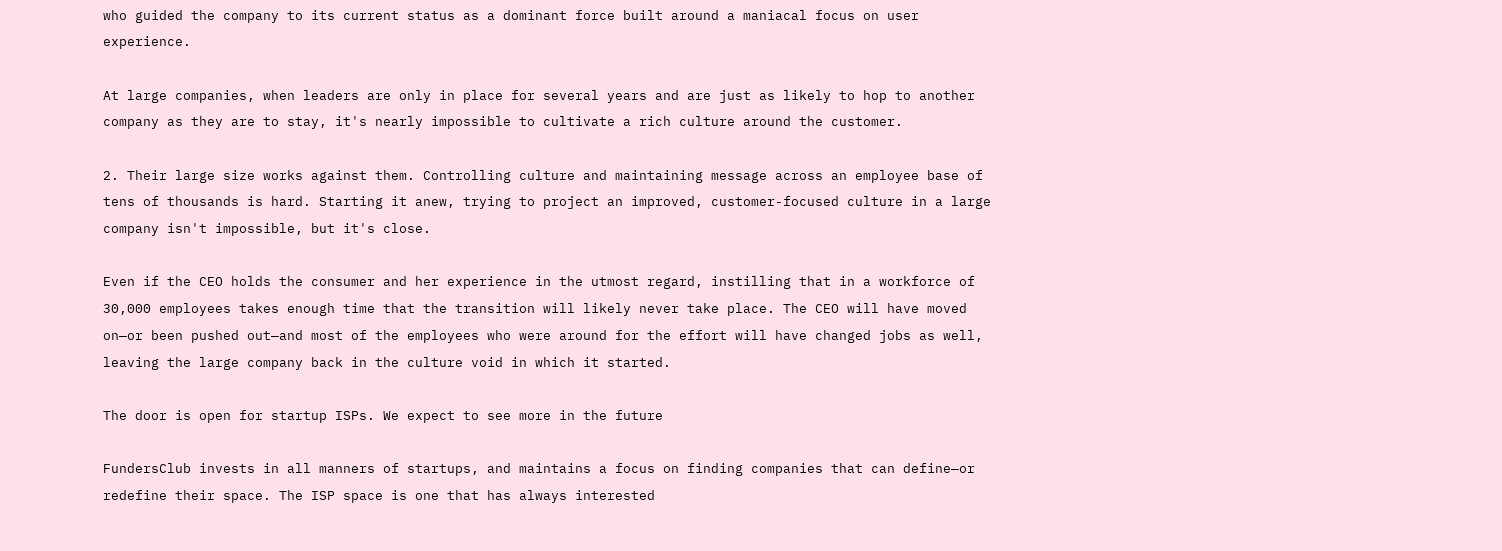who guided the company to its current status as a dominant force built around a maniacal focus on user experience.

At large companies, when leaders are only in place for several years and are just as likely to hop to another company as they are to stay, it's nearly impossible to cultivate a rich culture around the customer.

2. Their large size works against them. Controlling culture and maintaining message across an employee base of tens of thousands is hard. Starting it anew, trying to project an improved, customer-focused culture in a large company isn't impossible, but it's close.

Even if the CEO holds the consumer and her experience in the utmost regard, instilling that in a workforce of 30,000 employees takes enough time that the transition will likely never take place. The CEO will have moved on—or been pushed out—and most of the employees who were around for the effort will have changed jobs as well, leaving the large company back in the culture void in which it started.

The door is open for startup ISPs. We expect to see more in the future

FundersClub invests in all manners of startups, and maintains a focus on finding companies that can define—or redefine their space. The ISP space is one that has always interested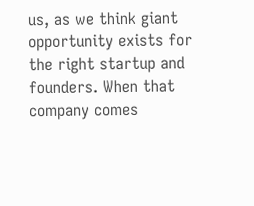us, as we think giant opportunity exists for the right startup and founders. When that company comes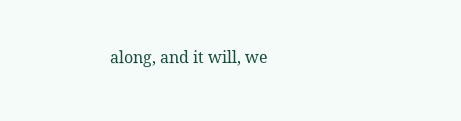along, and it will, we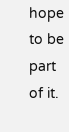hope to be part of it.